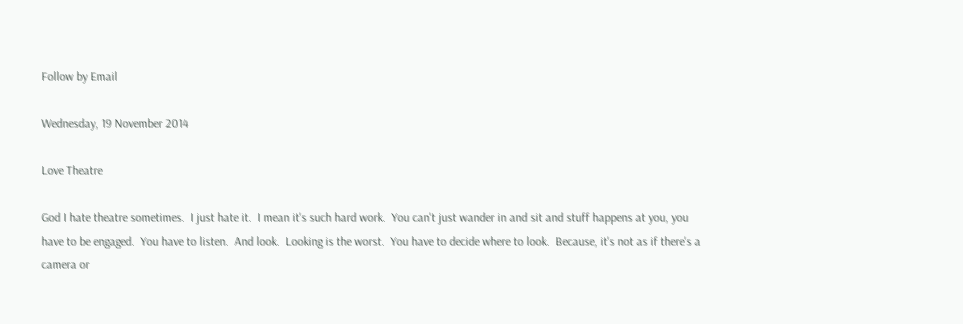Follow by Email

Wednesday, 19 November 2014

Love Theatre

God I hate theatre sometimes.  I just hate it.  I mean it's such hard work.  You can't just wander in and sit and stuff happens at you, you have to be engaged.  You have to listen.  And look.  Looking is the worst.  You have to decide where to look.  Because, it's not as if there's a camera or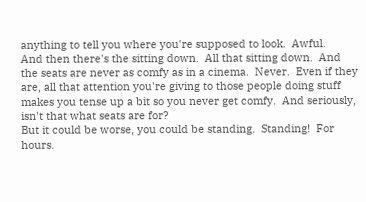anything to tell you where you're supposed to look.  Awful.
And then there's the sitting down.  All that sitting down.  And the seats are never as comfy as in a cinema.  Never.  Even if they are, all that attention you're giving to those people doing stuff makes you tense up a bit so you never get comfy.  And seriously, isn't that what seats are for?
But it could be worse, you could be standing.  Standing!  For hours.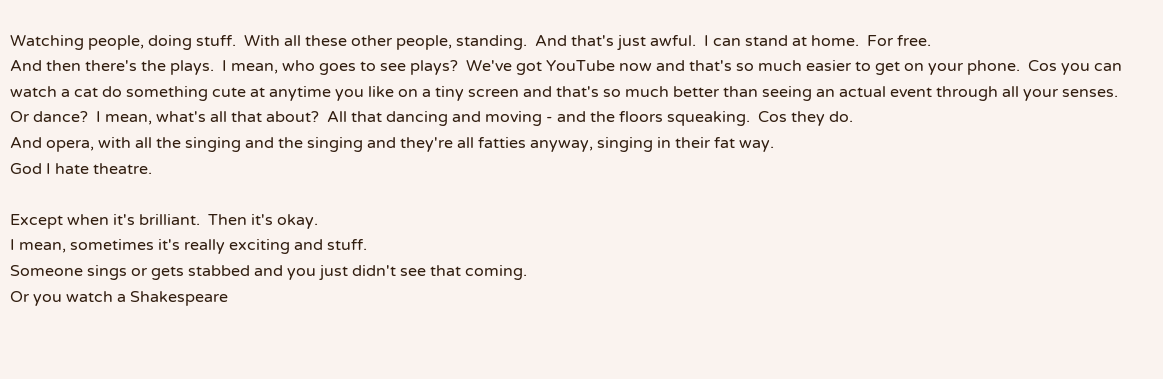Watching people, doing stuff.  With all these other people, standing.  And that's just awful.  I can stand at home.  For free.
And then there's the plays.  I mean, who goes to see plays?  We've got YouTube now and that's so much easier to get on your phone.  Cos you can watch a cat do something cute at anytime you like on a tiny screen and that's so much better than seeing an actual event through all your senses.
Or dance?  I mean, what's all that about?  All that dancing and moving - and the floors squeaking.  Cos they do.
And opera, with all the singing and the singing and they're all fatties anyway, singing in their fat way.
God I hate theatre.

Except when it's brilliant.  Then it's okay.
I mean, sometimes it's really exciting and stuff.
Someone sings or gets stabbed and you just didn't see that coming.
Or you watch a Shakespeare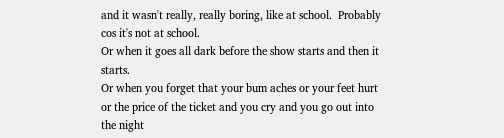and it wasn't really, really boring, like at school.  Probably cos it's not at school.
Or when it goes all dark before the show starts and then it starts.
Or when you forget that your bum aches or your feet hurt or the price of the ticket and you cry and you go out into the night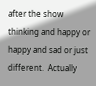after the show thinking and happy or happy and sad or just different.  Actually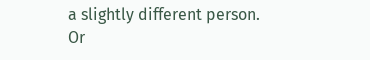a slightly different person.
Or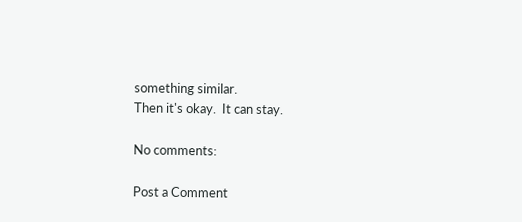something similar.
Then it's okay.  It can stay.

No comments:

Post a Comment